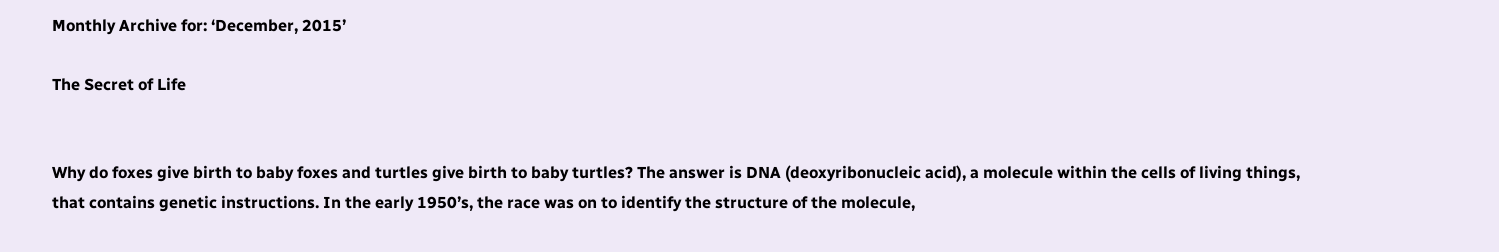Monthly Archive for: ‘December, 2015’

The Secret of Life


Why do foxes give birth to baby foxes and turtles give birth to baby turtles? The answer is DNA (deoxyribonucleic acid), a molecule within the cells of living things, that contains genetic instructions. In the early 1950’s, the race was on to identify the structure of the molecule,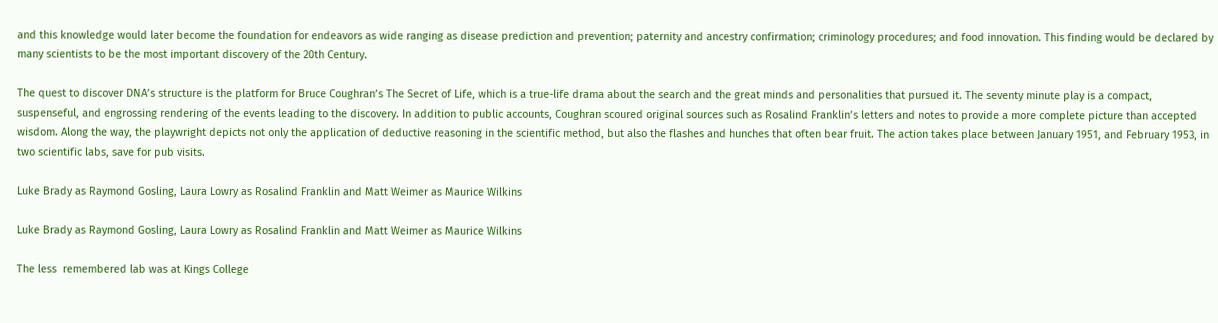and this knowledge would later become the foundation for endeavors as wide ranging as disease prediction and prevention; paternity and ancestry confirmation; criminology procedures; and food innovation. This finding would be declared by many scientists to be the most important discovery of the 20th Century.

The quest to discover DNA’s structure is the platform for Bruce Coughran’s The Secret of Life, which is a true-life drama about the search and the great minds and personalities that pursued it. The seventy minute play is a compact, suspenseful, and engrossing rendering of the events leading to the discovery. In addition to public accounts, Coughran scoured original sources such as Rosalind Franklin’s letters and notes to provide a more complete picture than accepted wisdom. Along the way, the playwright depicts not only the application of deductive reasoning in the scientific method, but also the flashes and hunches that often bear fruit. The action takes place between January 1951, and February 1953, in two scientific labs, save for pub visits.

Luke Brady as Raymond Gosling, Laura Lowry as Rosalind Franklin and Matt Weimer as Maurice Wilkins

Luke Brady as Raymond Gosling, Laura Lowry as Rosalind Franklin and Matt Weimer as Maurice Wilkins

The less  remembered lab was at Kings College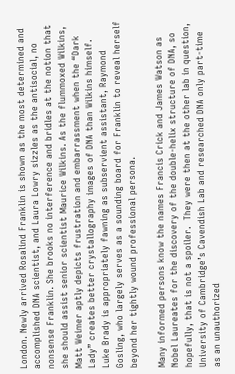London. Newly arrived Rosalind Franklin is shown as the most determined and accomplished DNA scientist, and Laura Lowry sizzles as the antisocial, no nonsense Franklin. She brooks no interference and bridles at the notion that she should assist senior scientist Maurice Wilkins. As the flummoxed Wilkins, Matt Weimer aptly depicts frustration and embarrassment when the “Dark Lady” creates better crystallography images of DNA than Wilkins himself. Luke Brady is appropriately fawning as subservient assistant, Raymond Gosling, who largely serves as a sounding board for Franklin to reveal herself beyond her tightly wound professional persona.

Many informed persons know the names Francis Crick and James Watson as Nobel Laureates for the discovery of the double-helix structure of DNA, so hopefully, that is not a spoiler.  They were then at the other lab in question, University of Cambridge’s Cavendish Lab and researched DNA only part-time as an unauthorized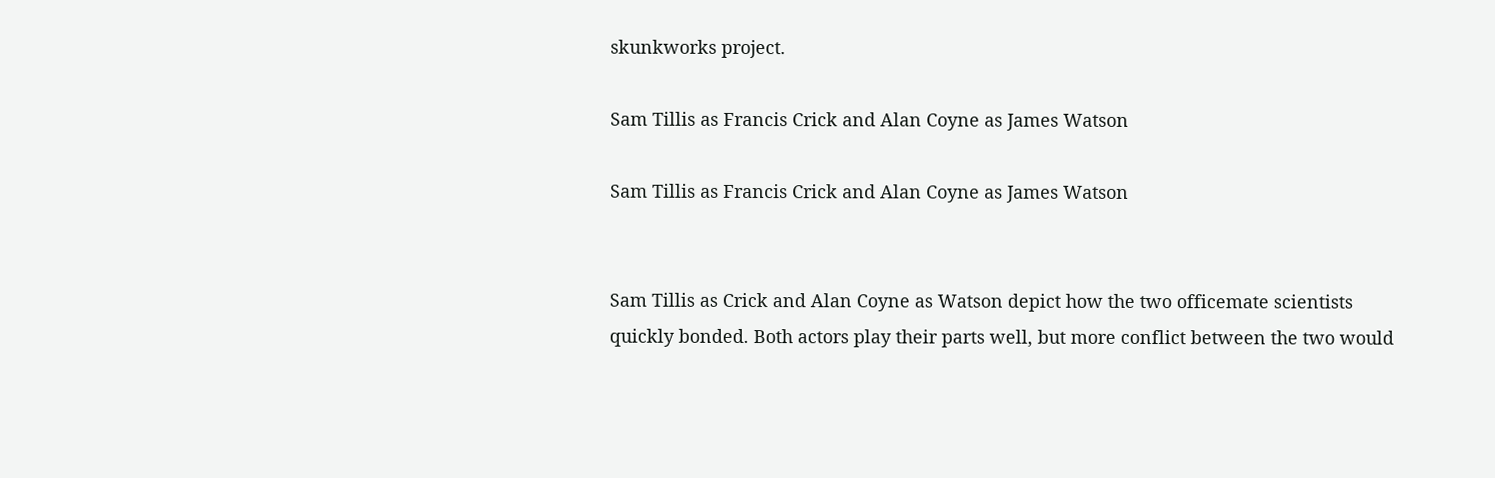skunkworks project.

Sam Tillis as Francis Crick and Alan Coyne as James Watson

Sam Tillis as Francis Crick and Alan Coyne as James Watson


Sam Tillis as Crick and Alan Coyne as Watson depict how the two officemate scientists quickly bonded. Both actors play their parts well, but more conflict between the two would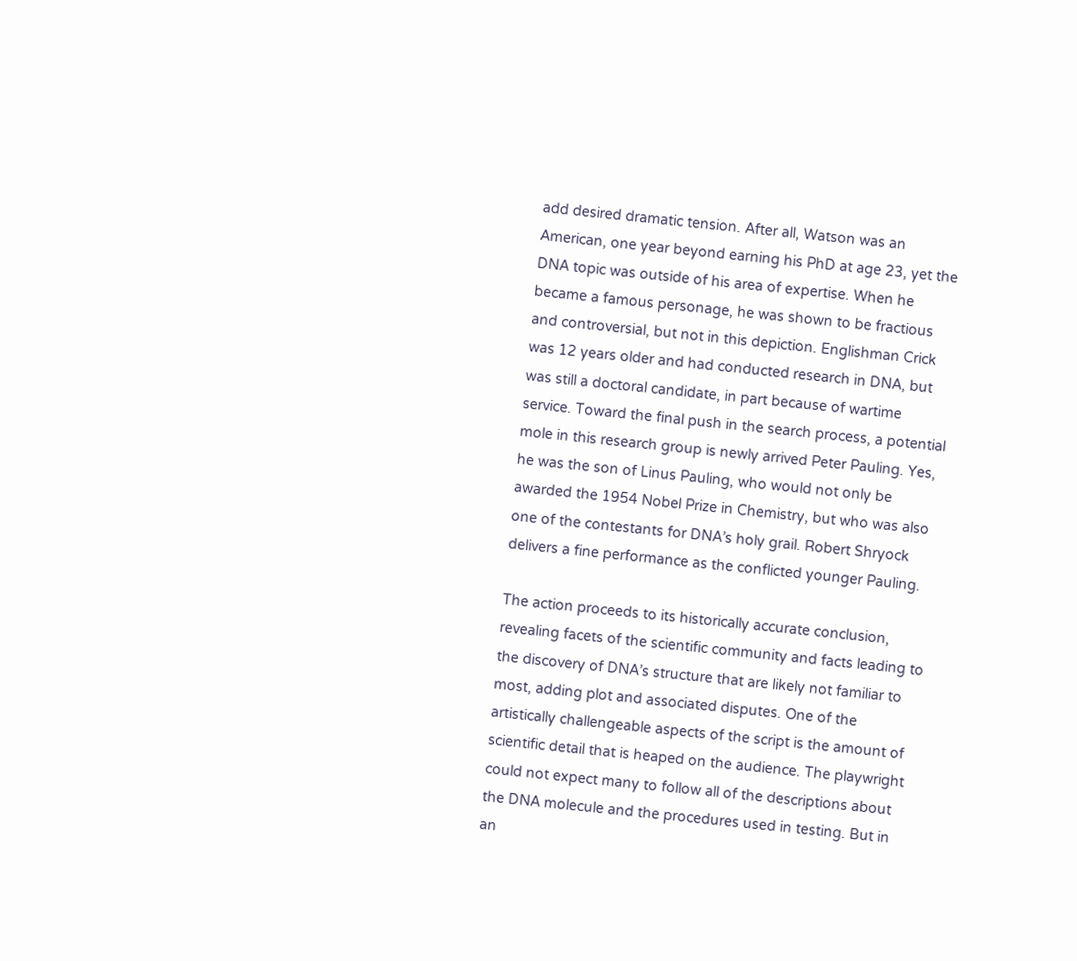add desired dramatic tension. After all, Watson was an American, one year beyond earning his PhD at age 23, yet the DNA topic was outside of his area of expertise. When he became a famous personage, he was shown to be fractious and controversial, but not in this depiction. Englishman Crick was 12 years older and had conducted research in DNA, but was still a doctoral candidate, in part because of wartime service. Toward the final push in the search process, a potential mole in this research group is newly arrived Peter Pauling. Yes, he was the son of Linus Pauling, who would not only be awarded the 1954 Nobel Prize in Chemistry, but who was also one of the contestants for DNA’s holy grail. Robert Shryock delivers a fine performance as the conflicted younger Pauling.

The action proceeds to its historically accurate conclusion, revealing facets of the scientific community and facts leading to the discovery of DNA’s structure that are likely not familiar to most, adding plot and associated disputes. One of the artistically challengeable aspects of the script is the amount of scientific detail that is heaped on the audience. The playwright could not expect many to follow all of the descriptions about the DNA molecule and the procedures used in testing. But in an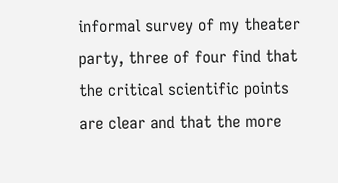informal survey of my theater party, three of four find that the critical scientific points are clear and that the more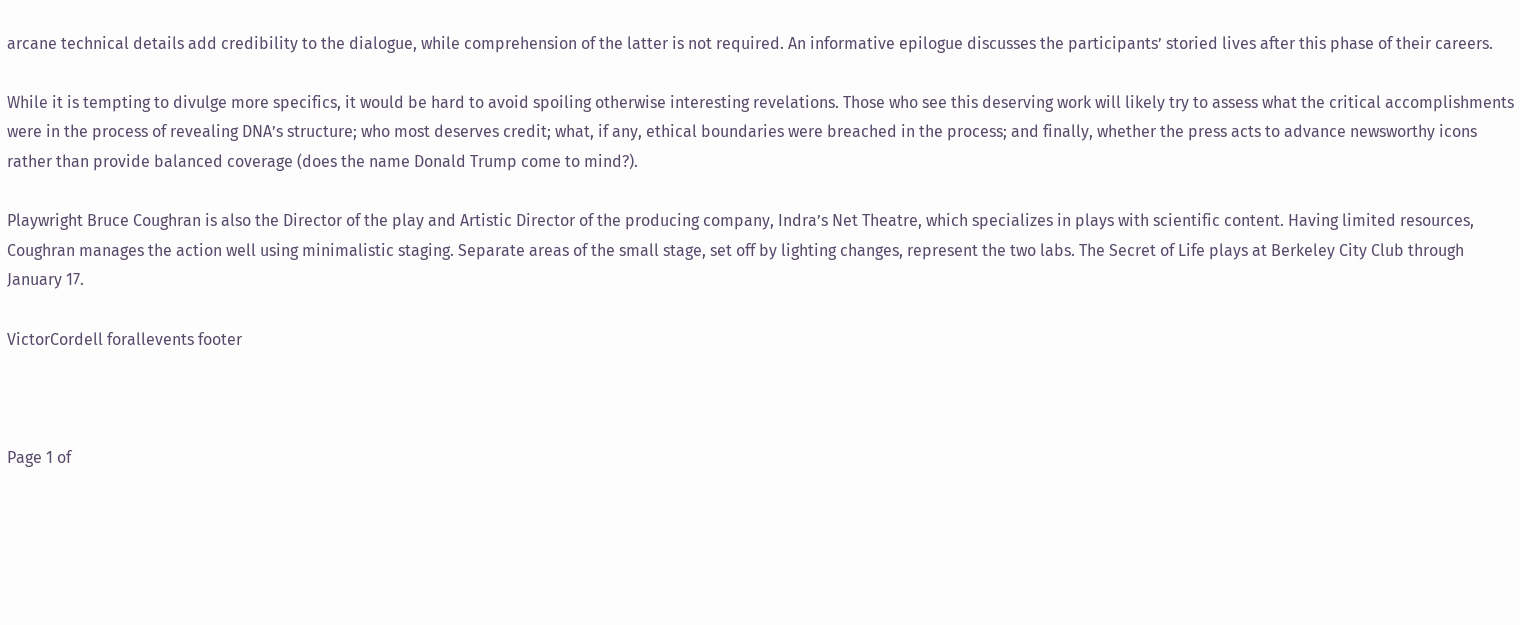arcane technical details add credibility to the dialogue, while comprehension of the latter is not required. An informative epilogue discusses the participants’ storied lives after this phase of their careers.

While it is tempting to divulge more specifics, it would be hard to avoid spoiling otherwise interesting revelations. Those who see this deserving work will likely try to assess what the critical accomplishments were in the process of revealing DNA’s structure; who most deserves credit; what, if any, ethical boundaries were breached in the process; and finally, whether the press acts to advance newsworthy icons rather than provide balanced coverage (does the name Donald Trump come to mind?).

Playwright Bruce Coughran is also the Director of the play and Artistic Director of the producing company, Indra’s Net Theatre, which specializes in plays with scientific content. Having limited resources, Coughran manages the action well using minimalistic staging. Separate areas of the small stage, set off by lighting changes, represent the two labs. The Secret of Life plays at Berkeley City Club through January 17.

VictorCordell forallevents footer



Page 1 of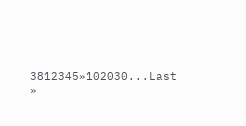3812345»102030...Last »